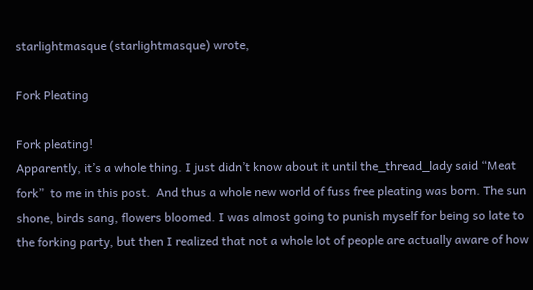starlightmasque (starlightmasque) wrote,

Fork Pleating

Fork pleating!
Apparently, it’s a whole thing. I just didn’t know about it until the_thread_lady said “Meat fork”  to me in this post.  And thus a whole new world of fuss free pleating was born. The sun shone, birds sang, flowers bloomed. I was almost going to punish myself for being so late to the forking party, but then I realized that not a whole lot of people are actually aware of how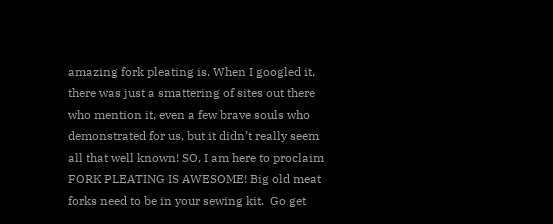amazing fork pleating is. When I googled it, there was just a smattering of sites out there who mention it, even a few brave souls who demonstrated for us, but it didn’t really seem all that well known! SO, I am here to proclaim FORK PLEATING IS AWESOME! Big old meat forks need to be in your sewing kit.  Go get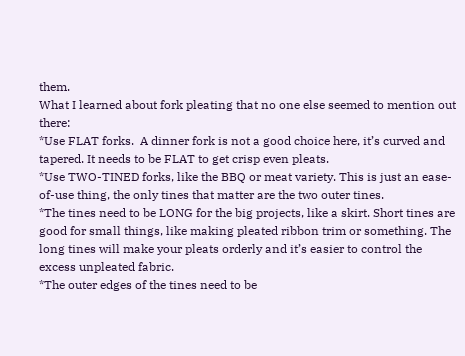them.
What I learned about fork pleating that no one else seemed to mention out there:
*Use FLAT forks.  A dinner fork is not a good choice here, it’s curved and tapered. It needs to be FLAT to get crisp even pleats.
*Use TWO-TINED forks, like the BBQ or meat variety. This is just an ease-of-use thing, the only tines that matter are the two outer tines.
*The tines need to be LONG for the big projects, like a skirt. Short tines are good for small things, like making pleated ribbon trim or something. The long tines will make your pleats orderly and it’s easier to control the excess unpleated fabric.
*The outer edges of the tines need to be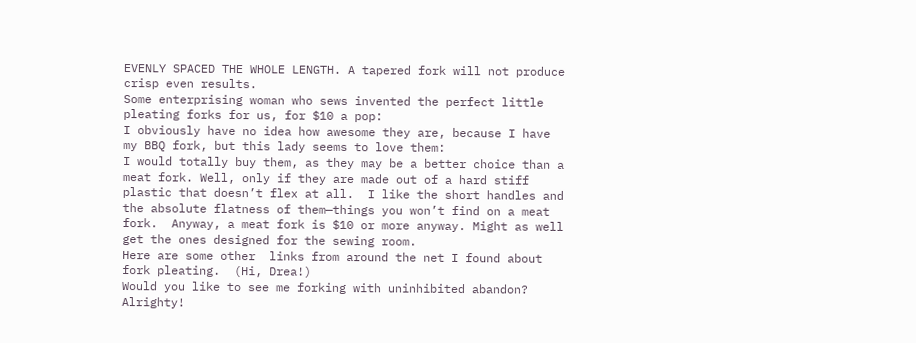EVENLY SPACED THE WHOLE LENGTH. A tapered fork will not produce crisp even results.
Some enterprising woman who sews invented the perfect little pleating forks for us, for $10 a pop:
I obviously have no idea how awesome they are, because I have my BBQ fork, but this lady seems to love them:
I would totally buy them, as they may be a better choice than a meat fork. Well, only if they are made out of a hard stiff plastic that doesn’t flex at all.  I like the short handles and the absolute flatness of them—things you won’t find on a meat fork.  Anyway, a meat fork is $10 or more anyway. Might as well get the ones designed for the sewing room.
Here are some other  links from around the net I found about fork pleating.  (Hi, Drea!)
Would you like to see me forking with uninhibited abandon? Alrighty!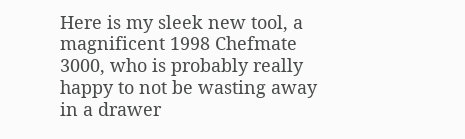Here is my sleek new tool, a magnificent 1998 Chefmate 3000, who is probably really happy to not be wasting away in a drawer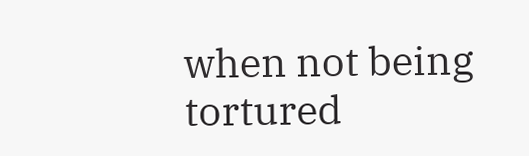when not being tortured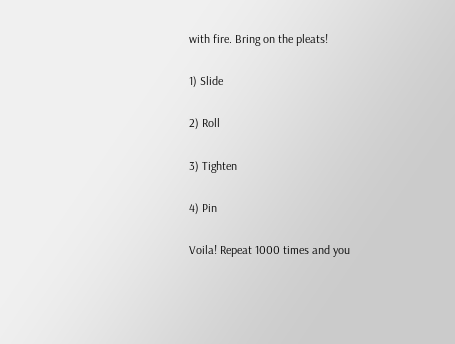with fire. Bring on the pleats!

1) Slide

2) Roll

3) Tighten

4) Pin

Voila! Repeat 1000 times and you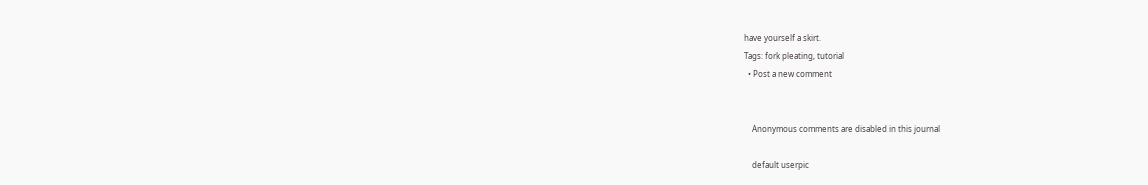have yourself a skirt.
Tags: fork pleating, tutorial
  • Post a new comment


    Anonymous comments are disabled in this journal

    default userpic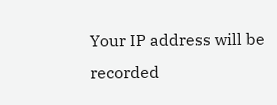Your IP address will be recorded